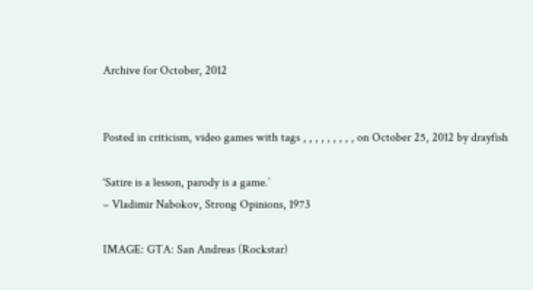Archive for October, 2012


Posted in criticism, video games with tags , , , , , , , , , on October 25, 2012 by drayfish

‘Satire is a lesson, parody is a game.’
– Vladimir Nabokov, Strong Opinions, 1973

IMAGE: GTA: San Andreas (Rockstar)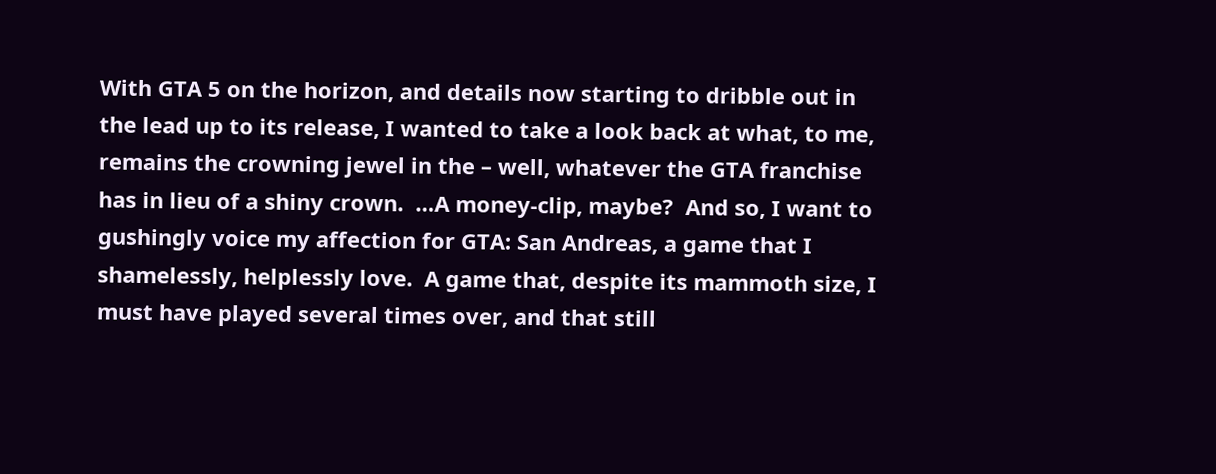With GTA 5 on the horizon, and details now starting to dribble out in the lead up to its release, I wanted to take a look back at what, to me, remains the crowning jewel in the – well, whatever the GTA franchise has in lieu of a shiny crown.  …A money-clip, maybe?  And so, I want to gushingly voice my affection for GTA: San Andreas, a game that I shamelessly, helplessly love.  A game that, despite its mammoth size, I must have played several times over, and that still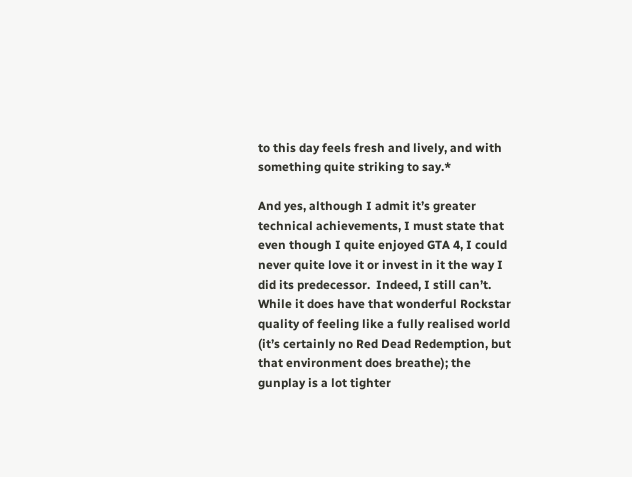to this day feels fresh and lively, and with something quite striking to say.*

And yes, although I admit it’s greater technical achievements, I must state that even though I quite enjoyed GTA 4, I could never quite love it or invest in it the way I did its predecessor.  Indeed, I still can’t.  While it does have that wonderful Rockstar quality of feeling like a fully realised world (it’s certainly no Red Dead Redemption, but that environment does breathe); the gunplay is a lot tighter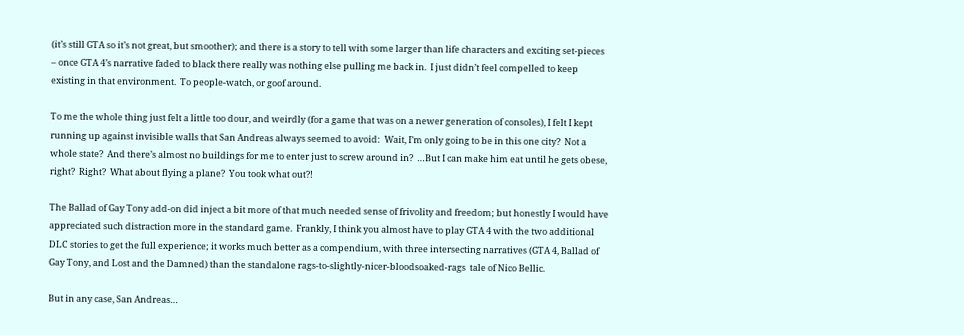(it’s still GTA so it’s not great, but smoother); and there is a story to tell with some larger than life characters and exciting set-pieces – once GTA 4’s narrative faded to black there really was nothing else pulling me back in.  I just didn’t feel compelled to keep existing in that environment.  To people-watch, or goof around.

To me the whole thing just felt a little too dour, and weirdly (for a game that was on a newer generation of consoles), I felt I kept running up against invisible walls that San Andreas always seemed to avoid:  Wait, I’m only going to be in this one city?  Not a whole state?  And there’s almost no buildings for me to enter just to screw around in?  …But I can make him eat until he gets obese, right?  Right?  What about flying a plane?  You took what out?!

The Ballad of Gay Tony add-on did inject a bit more of that much needed sense of frivolity and freedom; but honestly I would have appreciated such distraction more in the standard game.  Frankly, I think you almost have to play GTA 4 with the two additional DLC stories to get the full experience; it works much better as a compendium, with three intersecting narratives (GTA 4, Ballad of Gay Tony, and Lost and the Damned) than the standalone rags-to-slightly-nicer-bloodsoaked-rags  tale of Nico Bellic.

But in any case, San Andreas…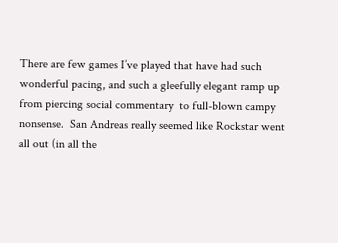There are few games I’ve played that have had such wonderful pacing, and such a gleefully elegant ramp up from piercing social commentary  to full-blown campy nonsense.  San Andreas really seemed like Rockstar went all out (in all the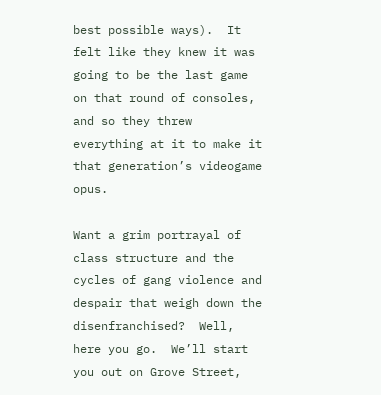best possible ways).  It felt like they knew it was going to be the last game on that round of consoles, and so they threw everything at it to make it that generation’s videogame opus.

Want a grim portrayal of class structure and the cycles of gang violence and despair that weigh down the disenfranchised?  Well, here you go.  We’ll start you out on Grove Street,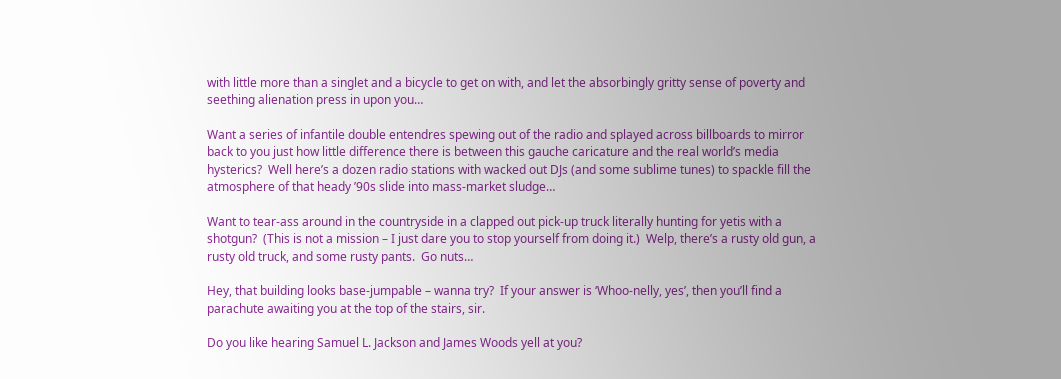with little more than a singlet and a bicycle to get on with, and let the absorbingly gritty sense of poverty and seething alienation press in upon you…

Want a series of infantile double entendres spewing out of the radio and splayed across billboards to mirror back to you just how little difference there is between this gauche caricature and the real world’s media hysterics?  Well here’s a dozen radio stations with wacked out DJs (and some sublime tunes) to spackle fill the atmosphere of that heady ’90s slide into mass-market sludge…

Want to tear-ass around in the countryside in a clapped out pick-up truck literally hunting for yetis with a shotgun?  (This is not a mission – I just dare you to stop yourself from doing it.)  Welp, there’s a rusty old gun, a rusty old truck, and some rusty pants.  Go nuts…

Hey, that building looks base-jumpable – wanna try?  If your answer is ‘Whoo-nelly, yes’, then you’ll find a parachute awaiting you at the top of the stairs, sir.

Do you like hearing Samuel L. Jackson and James Woods yell at you?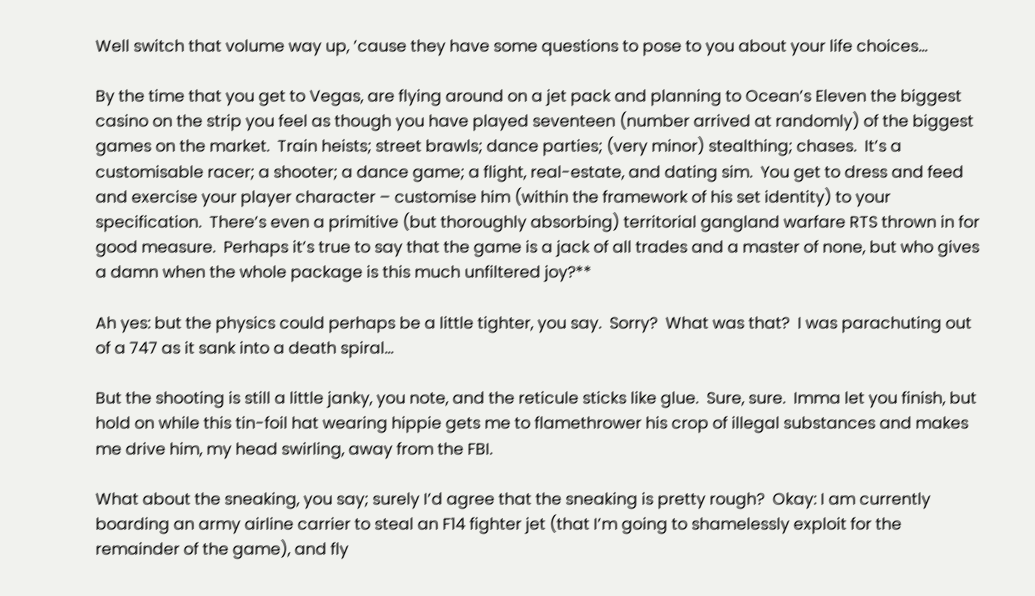Well switch that volume way up, ’cause they have some questions to pose to you about your life choices…

By the time that you get to Vegas, are flying around on a jet pack and planning to Ocean’s Eleven the biggest casino on the strip you feel as though you have played seventeen (number arrived at randomly) of the biggest games on the market.  Train heists; street brawls; dance parties; (very minor) stealthing; chases.  It’s a customisable racer; a shooter; a dance game; a flight, real-estate, and dating sim.  You get to dress and feed and exercise your player character – customise him (within the framework of his set identity) to your specification.  There’s even a primitive (but thoroughly absorbing) territorial gangland warfare RTS thrown in for good measure.  Perhaps it’s true to say that the game is a jack of all trades and a master of none, but who gives a damn when the whole package is this much unfiltered joy?**

Ah yes: but the physics could perhaps be a little tighter, you say.  Sorry?  What was that?  I was parachuting out of a 747 as it sank into a death spiral…

But the shooting is still a little janky, you note, and the reticule sticks like glue.  Sure, sure.  Imma let you finish, but hold on while this tin-foil hat wearing hippie gets me to flamethrower his crop of illegal substances and makes me drive him, my head swirling, away from the FBI.

What about the sneaking, you say; surely I’d agree that the sneaking is pretty rough?  Okay: I am currently boarding an army airline carrier to steal an F14 fighter jet (that I’m going to shamelessly exploit for the remainder of the game), and fly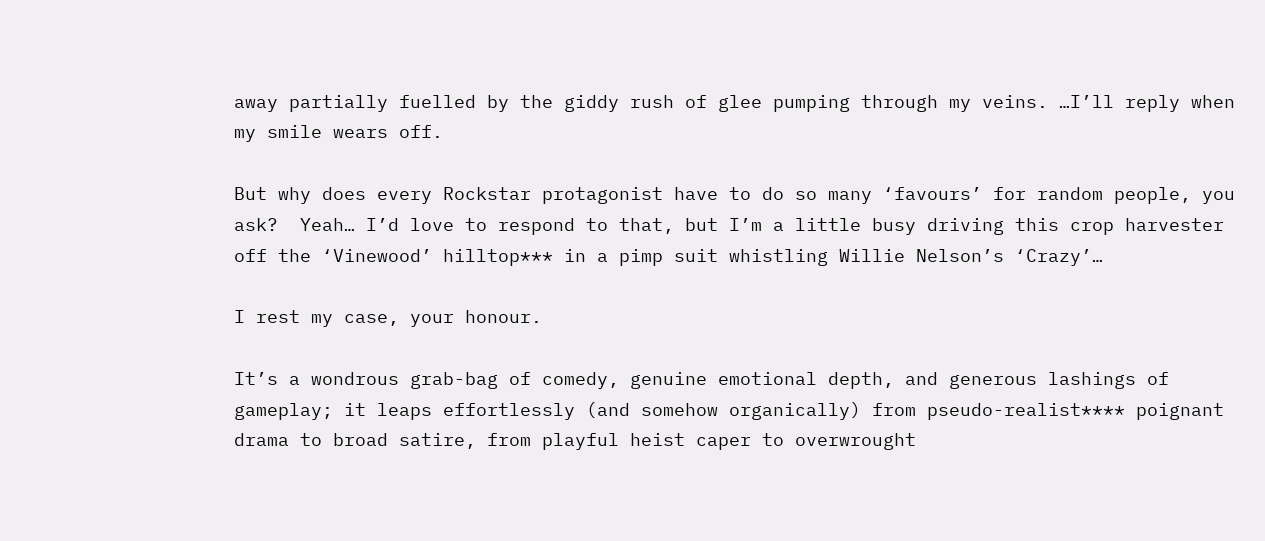away partially fuelled by the giddy rush of glee pumping through my veins. …I’ll reply when my smile wears off.

But why does every Rockstar protagonist have to do so many ‘favours’ for random people, you ask?  Yeah… I’d love to respond to that, but I’m a little busy driving this crop harvester off the ‘Vinewood’ hilltop*** in a pimp suit whistling Willie Nelson’s ‘Crazy’…

I rest my case, your honour.

It’s a wondrous grab-bag of comedy, genuine emotional depth, and generous lashings of gameplay; it leaps effortlessly (and somehow organically) from pseudo-realist**** poignant drama to broad satire, from playful heist caper to overwrought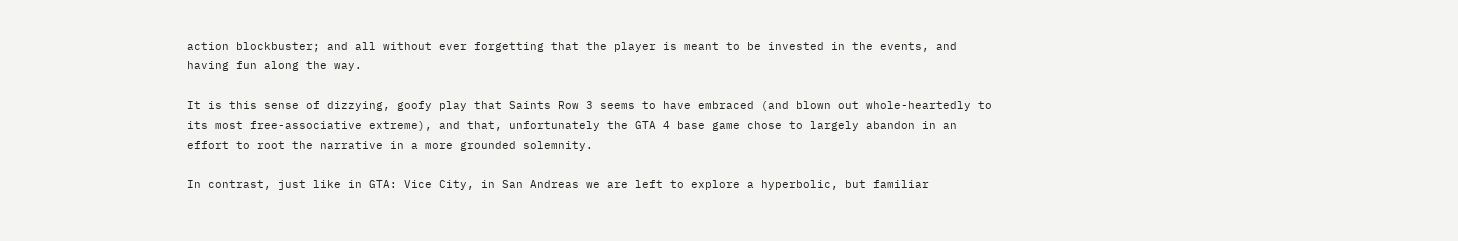action blockbuster; and all without ever forgetting that the player is meant to be invested in the events, and having fun along the way.

It is this sense of dizzying, goofy play that Saints Row 3 seems to have embraced (and blown out whole-heartedly to its most free-associative extreme), and that, unfortunately the GTA 4 base game chose to largely abandon in an effort to root the narrative in a more grounded solemnity.

In contrast, just like in GTA: Vice City, in San Andreas we are left to explore a hyperbolic, but familiar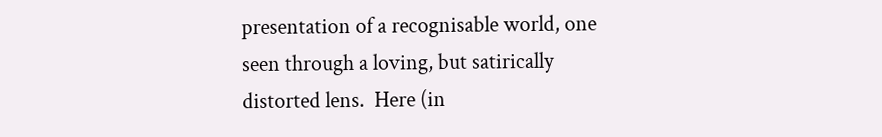presentation of a recognisable world, one seen through a loving, but satirically distorted lens.  Here (in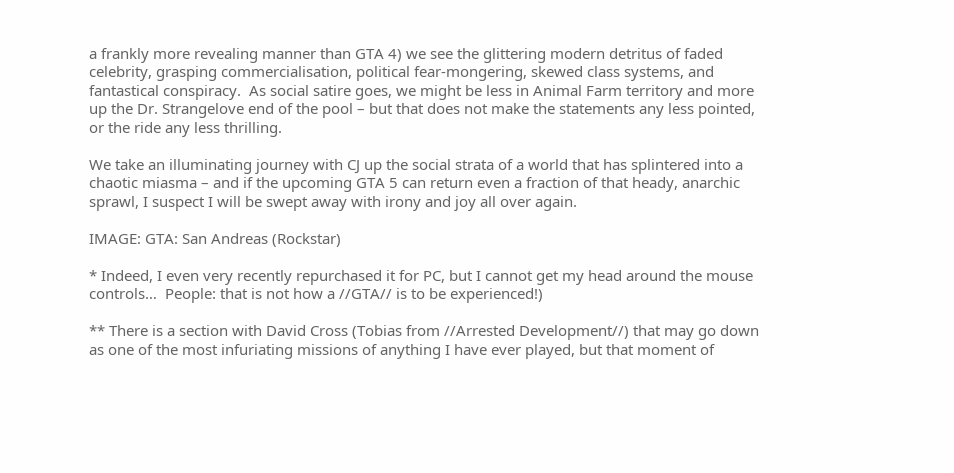a frankly more revealing manner than GTA 4) we see the glittering modern detritus of faded celebrity, grasping commercialisation, political fear-mongering, skewed class systems, and fantastical conspiracy.  As social satire goes, we might be less in Animal Farm territory and more up the Dr. Strangelove end of the pool – but that does not make the statements any less pointed, or the ride any less thrilling.

We take an illuminating journey with CJ up the social strata of a world that has splintered into a chaotic miasma – and if the upcoming GTA 5 can return even a fraction of that heady, anarchic sprawl, I suspect I will be swept away with irony and joy all over again.

IMAGE: GTA: San Andreas (Rockstar)

* Indeed, I even very recently repurchased it for PC, but I cannot get my head around the mouse controls…  People: that is not how a //GTA// is to be experienced!)

** There is a section with David Cross (Tobias from //Arrested Development//) that may go down as one of the most infuriating missions of anything I have ever played, but that moment of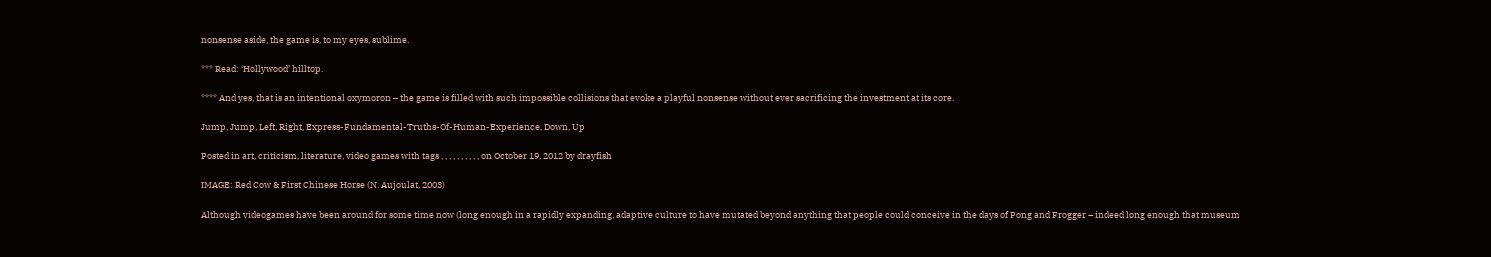nonsense aside, the game is, to my eyes, sublime.

*** Read: ‘Hollywood’ hilltop.

**** And yes, that is an intentional oxymoron – the game is filled with such impossible collisions that evoke a playful nonsense without ever sacrificing the investment at its core.

Jump, Jump, Left, Right, Express-Fundamental-Truths-Of-Human-Experience, Down, Up

Posted in art, criticism, literature, video games with tags , , , , , , , , , , on October 19, 2012 by drayfish

IMAGE: Red Cow & First Chinese Horse (N. Aujoulat, 2003)

Although videogames have been around for some time now (long enough in a rapidly expanding, adaptive culture to have mutated beyond anything that people could conceive in the days of Pong and Frogger – indeed long enough that museum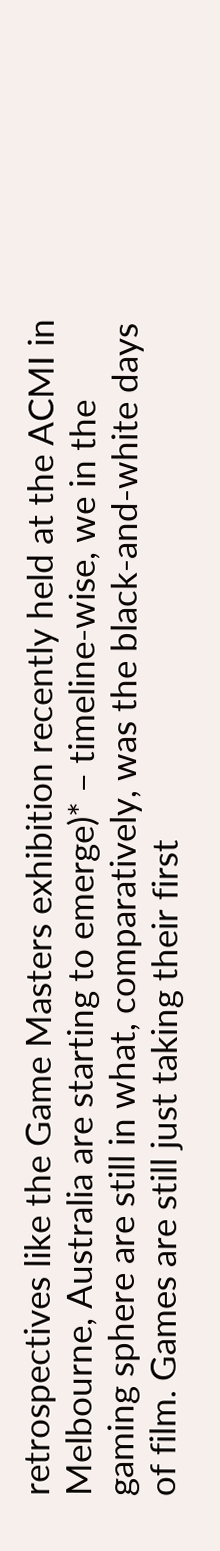retrospectives like the Game Masters exhibition recently held at the ACMI in Melbourne, Australia are starting to emerge)* – timeline-wise, we in the gaming sphere are still in what, comparatively, was the black-and-white days of film. Games are still just taking their first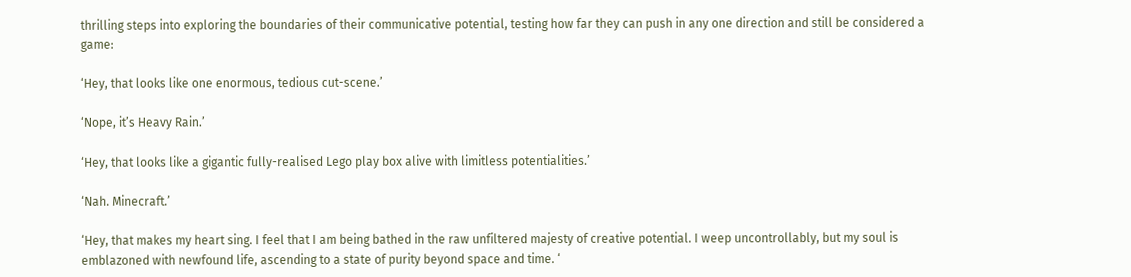thrilling steps into exploring the boundaries of their communicative potential, testing how far they can push in any one direction and still be considered a game:

‘Hey, that looks like one enormous, tedious cut-scene.’

‘Nope, it’s Heavy Rain.’

‘Hey, that looks like a gigantic fully-realised Lego play box alive with limitless potentialities.’

‘Nah. Minecraft.’

‘Hey, that makes my heart sing. I feel that I am being bathed in the raw unfiltered majesty of creative potential. I weep uncontrollably, but my soul is emblazoned with newfound life, ascending to a state of purity beyond space and time. ‘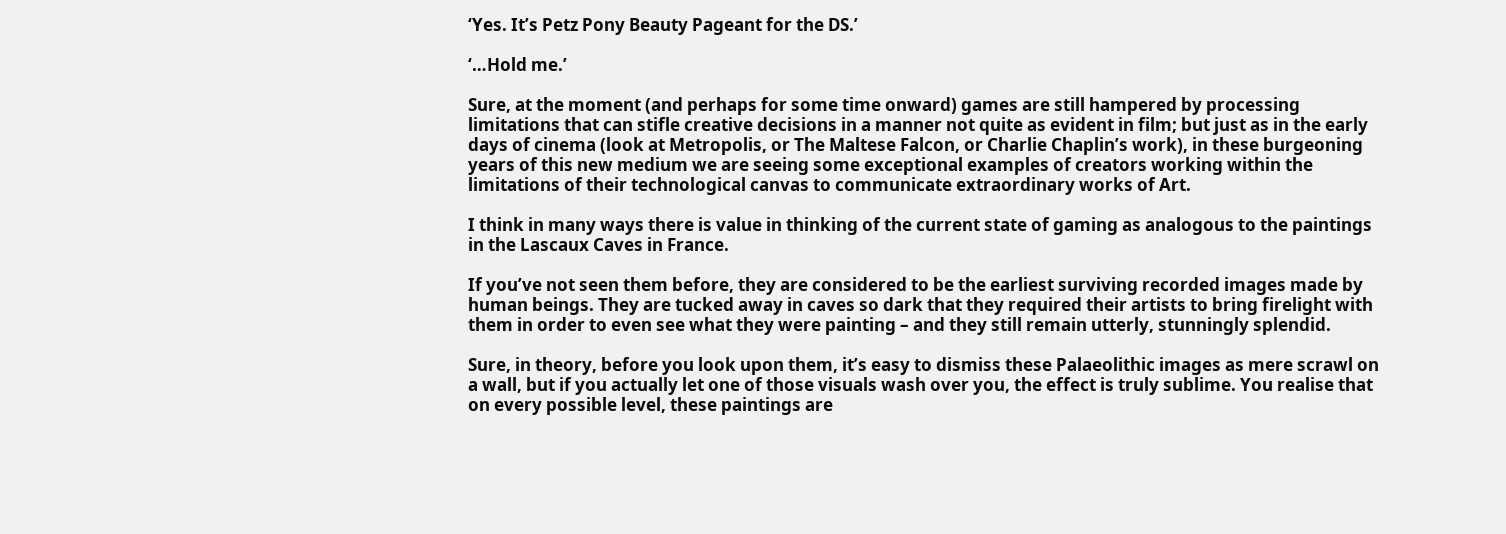‘Yes. It’s Petz Pony Beauty Pageant for the DS.’

‘…Hold me.’

Sure, at the moment (and perhaps for some time onward) games are still hampered by processing limitations that can stifle creative decisions in a manner not quite as evident in film; but just as in the early days of cinema (look at Metropolis, or The Maltese Falcon, or Charlie Chaplin’s work), in these burgeoning years of this new medium we are seeing some exceptional examples of creators working within the limitations of their technological canvas to communicate extraordinary works of Art.

I think in many ways there is value in thinking of the current state of gaming as analogous to the paintings in the Lascaux Caves in France.

If you’ve not seen them before, they are considered to be the earliest surviving recorded images made by human beings. They are tucked away in caves so dark that they required their artists to bring firelight with them in order to even see what they were painting – and they still remain utterly, stunningly splendid.

Sure, in theory, before you look upon them, it’s easy to dismiss these Palaeolithic images as mere scrawl on a wall, but if you actually let one of those visuals wash over you, the effect is truly sublime. You realise that on every possible level, these paintings are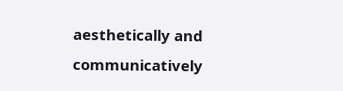aesthetically and communicatively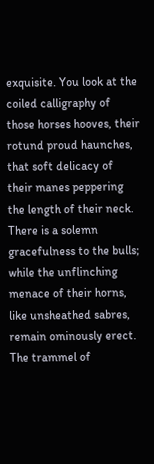exquisite. You look at the coiled calligraphy of those horses hooves, their rotund proud haunches, that soft delicacy of their manes peppering the length of their neck. There is a solemn gracefulness to the bulls; while the unflinching menace of their horns, like unsheathed sabres, remain ominously erect. The trammel of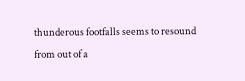thunderous footfalls seems to resound from out of a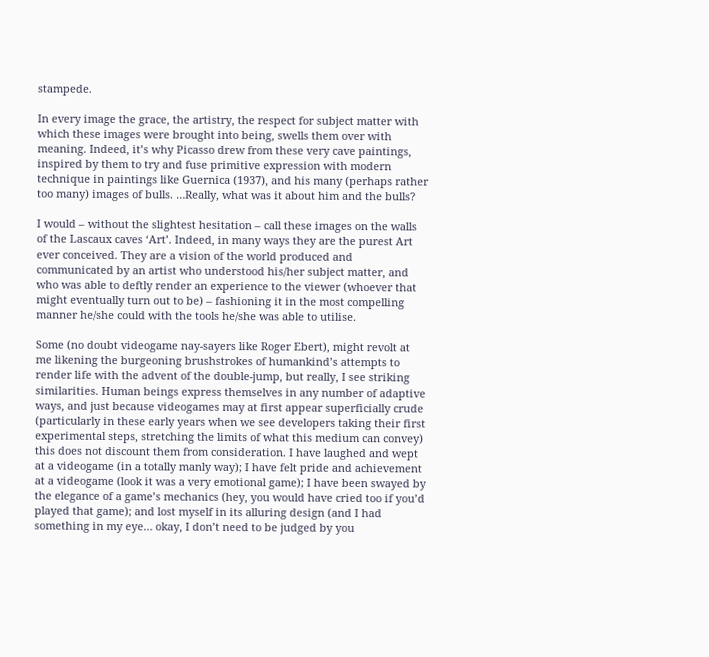stampede.

In every image the grace, the artistry, the respect for subject matter with which these images were brought into being, swells them over with meaning. Indeed, it’s why Picasso drew from these very cave paintings, inspired by them to try and fuse primitive expression with modern technique in paintings like Guernica (1937), and his many (perhaps rather too many) images of bulls. …Really, what was it about him and the bulls?

I would – without the slightest hesitation – call these images on the walls of the Lascaux caves ‘Art’. Indeed, in many ways they are the purest Art ever conceived. They are a vision of the world produced and communicated by an artist who understood his/her subject matter, and who was able to deftly render an experience to the viewer (whoever that might eventually turn out to be) – fashioning it in the most compelling manner he/she could with the tools he/she was able to utilise.

Some (no doubt videogame nay-sayers like Roger Ebert), might revolt at me likening the burgeoning brushstrokes of humankind’s attempts to render life with the advent of the double-jump, but really, I see striking similarities. Human beings express themselves in any number of adaptive ways, and just because videogames may at first appear superficially crude (particularly in these early years when we see developers taking their first experimental steps, stretching the limits of what this medium can convey) this does not discount them from consideration. I have laughed and wept at a videogame (in a totally manly way); I have felt pride and achievement at a videogame (look it was a very emotional game); I have been swayed by the elegance of a game’s mechanics (hey, you would have cried too if you’d played that game); and lost myself in its alluring design (and I had something in my eye… okay, I don’t need to be judged by you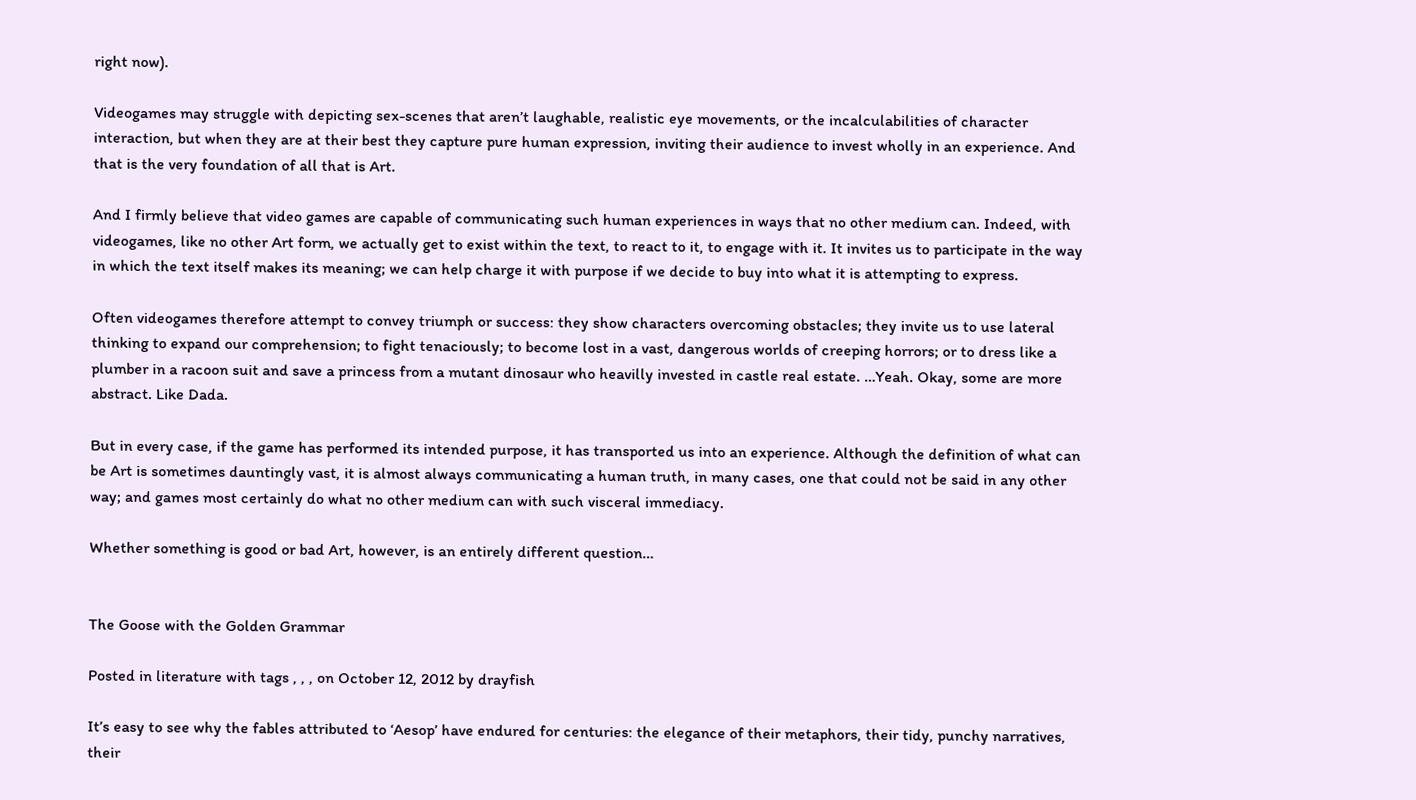right now).

Videogames may struggle with depicting sex-scenes that aren’t laughable, realistic eye movements, or the incalculabilities of character interaction, but when they are at their best they capture pure human expression, inviting their audience to invest wholly in an experience. And that is the very foundation of all that is Art.

And I firmly believe that video games are capable of communicating such human experiences in ways that no other medium can. Indeed, with videogames, like no other Art form, we actually get to exist within the text, to react to it, to engage with it. It invites us to participate in the way in which the text itself makes its meaning; we can help charge it with purpose if we decide to buy into what it is attempting to express.

Often videogames therefore attempt to convey triumph or success: they show characters overcoming obstacles; they invite us to use lateral thinking to expand our comprehension; to fight tenaciously; to become lost in a vast, dangerous worlds of creeping horrors; or to dress like a plumber in a racoon suit and save a princess from a mutant dinosaur who heavilly invested in castle real estate. …Yeah. Okay, some are more abstract. Like Dada.

But in every case, if the game has performed its intended purpose, it has transported us into an experience. Although the definition of what can be Art is sometimes dauntingly vast, it is almost always communicating a human truth, in many cases, one that could not be said in any other way; and games most certainly do what no other medium can with such visceral immediacy.

Whether something is good or bad Art, however, is an entirely different question…


The Goose with the Golden Grammar

Posted in literature with tags , , , on October 12, 2012 by drayfish

It’s easy to see why the fables attributed to ‘Aesop’ have endured for centuries: the elegance of their metaphors, their tidy, punchy narratives, their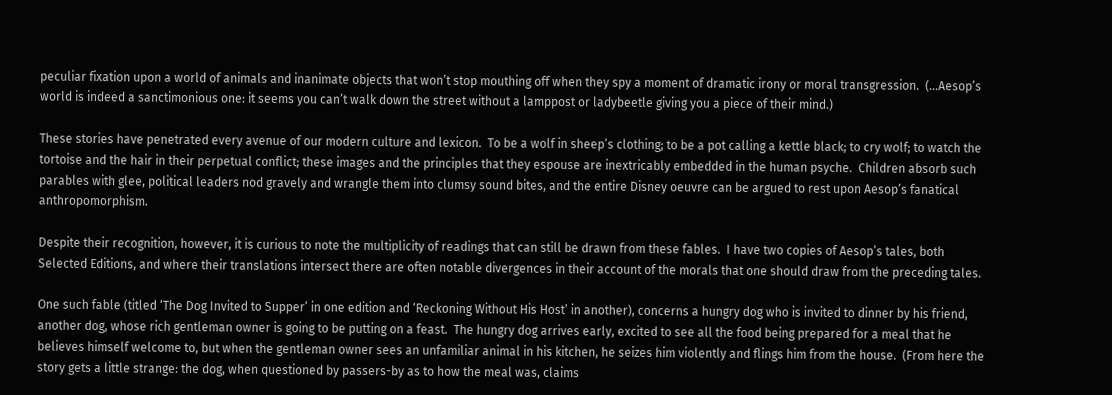peculiar fixation upon a world of animals and inanimate objects that won’t stop mouthing off when they spy a moment of dramatic irony or moral transgression.  (…Aesop’s world is indeed a sanctimonious one: it seems you can’t walk down the street without a lamppost or ladybeetle giving you a piece of their mind.)

These stories have penetrated every avenue of our modern culture and lexicon.  To be a wolf in sheep’s clothing; to be a pot calling a kettle black; to cry wolf; to watch the tortoise and the hair in their perpetual conflict; these images and the principles that they espouse are inextricably embedded in the human psyche.  Children absorb such parables with glee, political leaders nod gravely and wrangle them into clumsy sound bites, and the entire Disney oeuvre can be argued to rest upon Aesop’s fanatical anthropomorphism.

Despite their recognition, however, it is curious to note the multiplicity of readings that can still be drawn from these fables.  I have two copies of Aesop’s tales, both Selected Editions, and where their translations intersect there are often notable divergences in their account of the morals that one should draw from the preceding tales.

One such fable (titled ‘The Dog Invited to Supper’ in one edition and ‘Reckoning Without His Host’ in another), concerns a hungry dog who is invited to dinner by his friend, another dog, whose rich gentleman owner is going to be putting on a feast.  The hungry dog arrives early, excited to see all the food being prepared for a meal that he believes himself welcome to, but when the gentleman owner sees an unfamiliar animal in his kitchen, he seizes him violently and flings him from the house.  (From here the story gets a little strange: the dog, when questioned by passers-by as to how the meal was, claims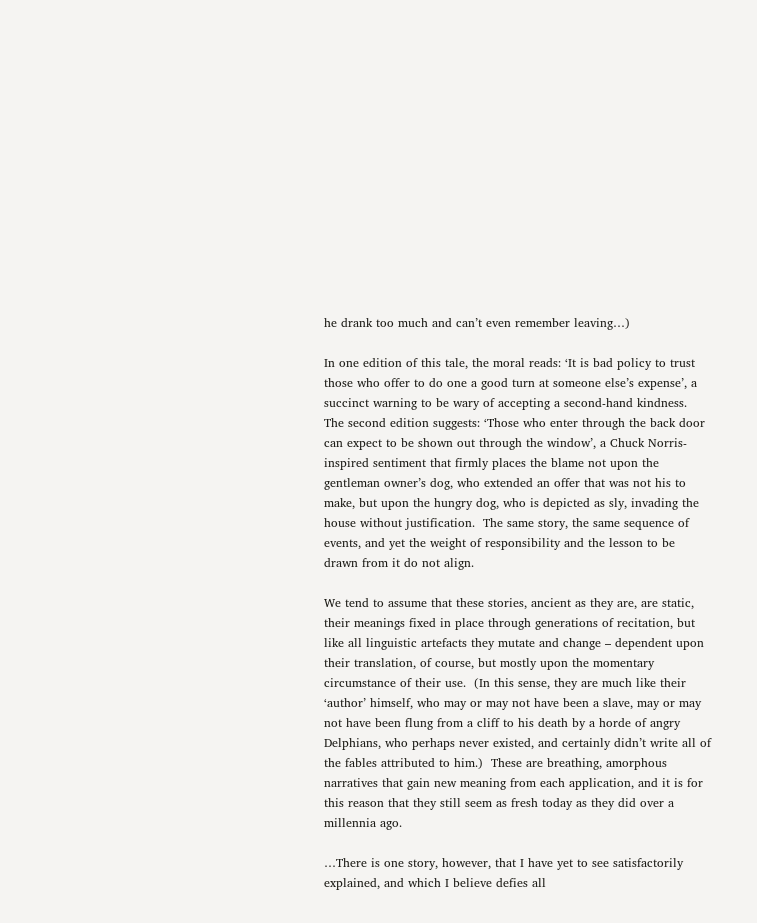he drank too much and can’t even remember leaving…)

In one edition of this tale, the moral reads: ‘It is bad policy to trust those who offer to do one a good turn at someone else’s expense’, a succinct warning to be wary of accepting a second-hand kindness.  The second edition suggests: ‘Those who enter through the back door can expect to be shown out through the window’, a Chuck Norris-inspired sentiment that firmly places the blame not upon the gentleman owner’s dog, who extended an offer that was not his to make, but upon the hungry dog, who is depicted as sly, invading the house without justification.  The same story, the same sequence of events, and yet the weight of responsibility and the lesson to be drawn from it do not align.

We tend to assume that these stories, ancient as they are, are static, their meanings fixed in place through generations of recitation, but like all linguistic artefacts they mutate and change – dependent upon their translation, of course, but mostly upon the momentary circumstance of their use.  (In this sense, they are much like their ‘author’ himself, who may or may not have been a slave, may or may not have been flung from a cliff to his death by a horde of angry Delphians, who perhaps never existed, and certainly didn’t write all of the fables attributed to him.)  These are breathing, amorphous narratives that gain new meaning from each application, and it is for this reason that they still seem as fresh today as they did over a millennia ago.

…There is one story, however, that I have yet to see satisfactorily explained, and which I believe defies all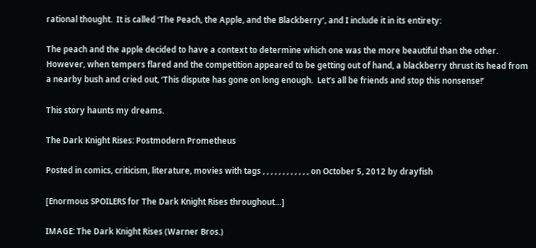rational thought.  It is called ‘The Peach, the Apple, and the Blackberry’, and I include it in its entirety:

The peach and the apple decided to have a context to determine which one was the more beautiful than the other.  However, when tempers flared and the competition appeared to be getting out of hand, a blackberry thrust its head from a nearby bush and cried out, ‘This dispute has gone on long enough.  Let’s all be friends and stop this nonsense!’

This story haunts my dreams.

The Dark Knight Rises: Postmodern Prometheus

Posted in comics, criticism, literature, movies with tags , , , , , , , , , , , , on October 5, 2012 by drayfish

[Enormous SPOILERS for The Dark Knight Rises throughout…]

IMAGE: The Dark Knight Rises (Warner Bros.)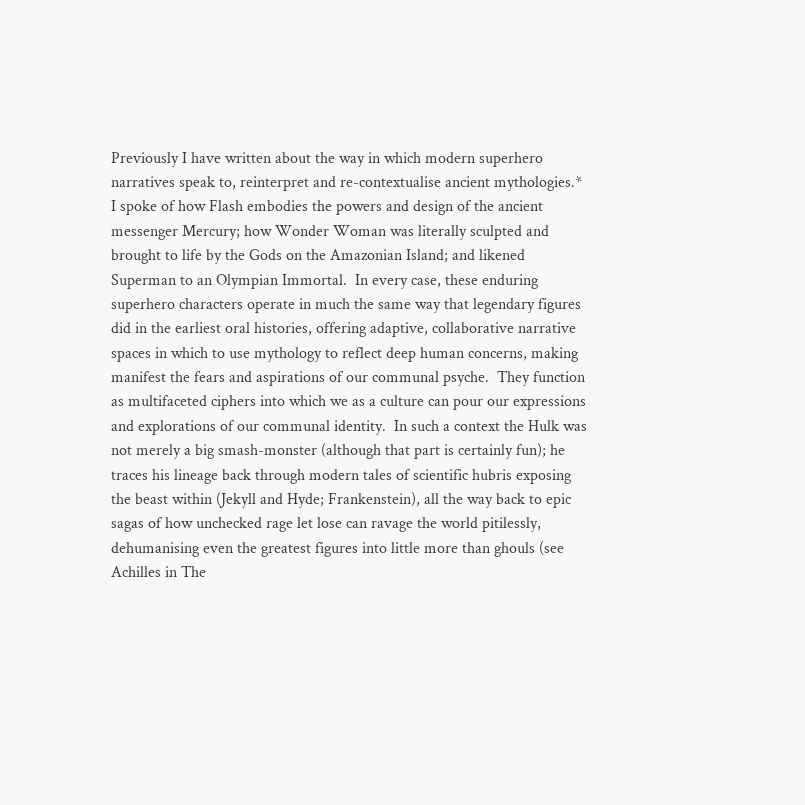Previously I have written about the way in which modern superhero narratives speak to, reinterpret and re-contextualise ancient mythologies.*  I spoke of how Flash embodies the powers and design of the ancient messenger Mercury; how Wonder Woman was literally sculpted and brought to life by the Gods on the Amazonian Island; and likened Superman to an Olympian Immortal.  In every case, these enduring superhero characters operate in much the same way that legendary figures did in the earliest oral histories, offering adaptive, collaborative narrative spaces in which to use mythology to reflect deep human concerns, making manifest the fears and aspirations of our communal psyche.  They function as multifaceted ciphers into which we as a culture can pour our expressions and explorations of our communal identity.  In such a context the Hulk was not merely a big smash-monster (although that part is certainly fun); he traces his lineage back through modern tales of scientific hubris exposing the beast within (Jekyll and Hyde; Frankenstein), all the way back to epic sagas of how unchecked rage let lose can ravage the world pitilessly, dehumanising even the greatest figures into little more than ghouls (see Achilles in The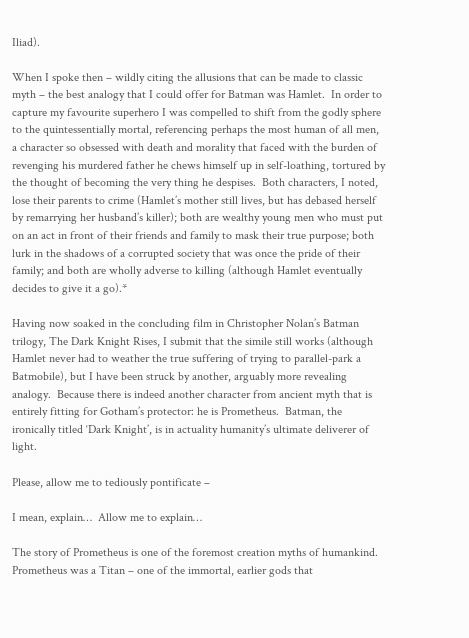Iliad).

When I spoke then – wildly citing the allusions that can be made to classic myth – the best analogy that I could offer for Batman was Hamlet.  In order to capture my favourite superhero I was compelled to shift from the godly sphere to the quintessentially mortal, referencing perhaps the most human of all men, a character so obsessed with death and morality that faced with the burden of revenging his murdered father he chews himself up in self-loathing, tortured by the thought of becoming the very thing he despises.  Both characters, I noted, lose their parents to crime (Hamlet’s mother still lives, but has debased herself by remarrying her husband’s killer); both are wealthy young men who must put on an act in front of their friends and family to mask their true purpose; both lurk in the shadows of a corrupted society that was once the pride of their family; and both are wholly adverse to killing (although Hamlet eventually decides to give it a go).*

Having now soaked in the concluding film in Christopher Nolan’s Batman trilogy, The Dark Knight Rises, I submit that the simile still works (although Hamlet never had to weather the true suffering of trying to parallel-park a Batmobile), but I have been struck by another, arguably more revealing analogy.  Because there is indeed another character from ancient myth that is entirely fitting for Gotham’s protector: he is Prometheus.  Batman, the ironically titled ‘Dark Knight’, is in actuality humanity’s ultimate deliverer of light.

Please, allow me to tediously pontificate –

I mean, explain…  Allow me to explain…

The story of Prometheus is one of the foremost creation myths of humankind.  Prometheus was a Titan – one of the immortal, earlier gods that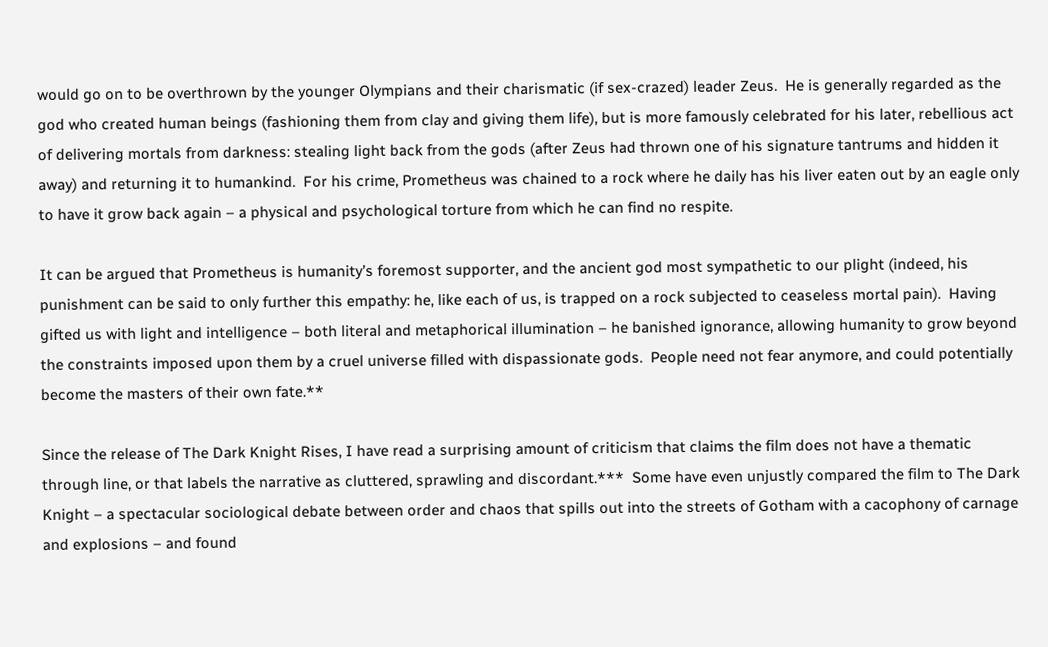would go on to be overthrown by the younger Olympians and their charismatic (if sex-crazed) leader Zeus.  He is generally regarded as the god who created human beings (fashioning them from clay and giving them life), but is more famously celebrated for his later, rebellious act of delivering mortals from darkness: stealing light back from the gods (after Zeus had thrown one of his signature tantrums and hidden it away) and returning it to humankind.  For his crime, Prometheus was chained to a rock where he daily has his liver eaten out by an eagle only to have it grow back again – a physical and psychological torture from which he can find no respite.

It can be argued that Prometheus is humanity’s foremost supporter, and the ancient god most sympathetic to our plight (indeed, his punishment can be said to only further this empathy: he, like each of us, is trapped on a rock subjected to ceaseless mortal pain).  Having gifted us with light and intelligence – both literal and metaphorical illumination – he banished ignorance, allowing humanity to grow beyond the constraints imposed upon them by a cruel universe filled with dispassionate gods.  People need not fear anymore, and could potentially become the masters of their own fate.**

Since the release of The Dark Knight Rises, I have read a surprising amount of criticism that claims the film does not have a thematic through line, or that labels the narrative as cluttered, sprawling and discordant.***  Some have even unjustly compared the film to The Dark Knight – a spectacular sociological debate between order and chaos that spills out into the streets of Gotham with a cacophony of carnage and explosions – and found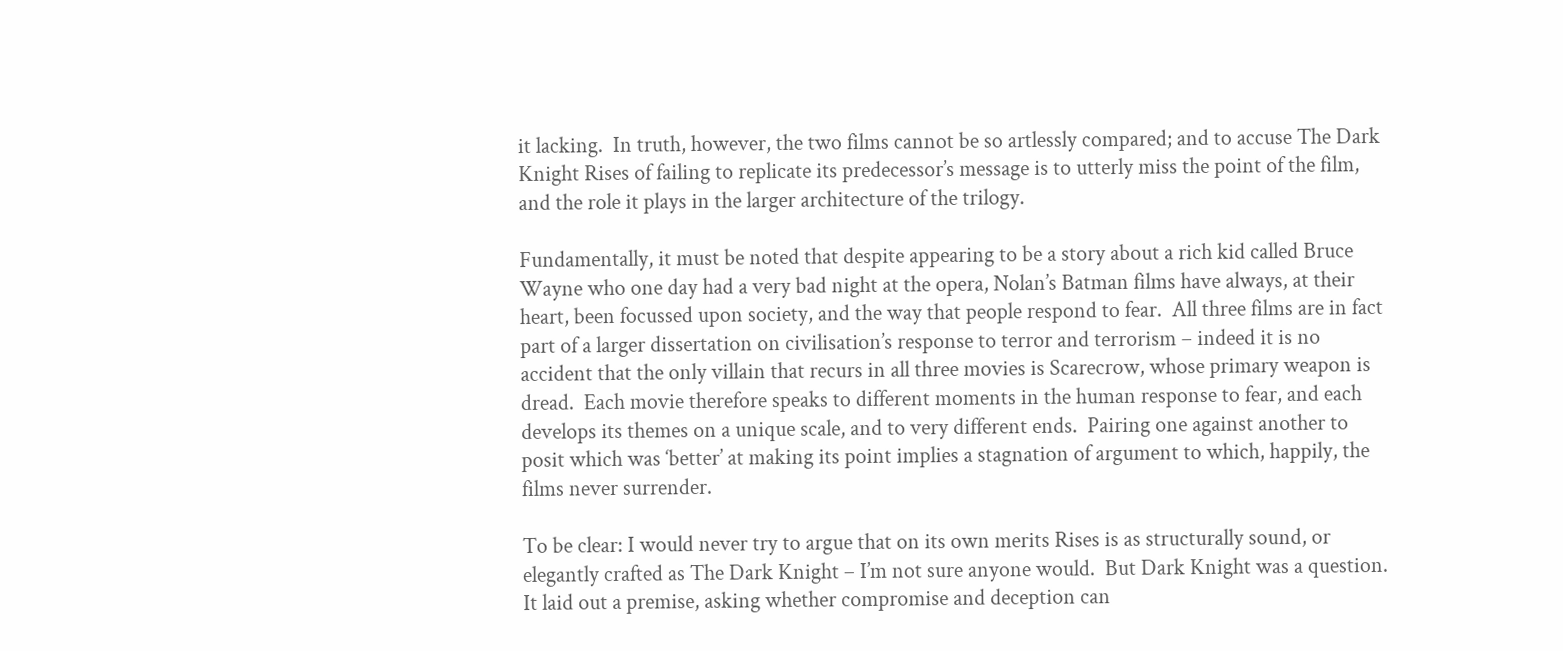it lacking.  In truth, however, the two films cannot be so artlessly compared; and to accuse The Dark Knight Rises of failing to replicate its predecessor’s message is to utterly miss the point of the film, and the role it plays in the larger architecture of the trilogy.

Fundamentally, it must be noted that despite appearing to be a story about a rich kid called Bruce Wayne who one day had a very bad night at the opera, Nolan’s Batman films have always, at their heart, been focussed upon society, and the way that people respond to fear.  All three films are in fact part of a larger dissertation on civilisation’s response to terror and terrorism – indeed it is no accident that the only villain that recurs in all three movies is Scarecrow, whose primary weapon is dread.  Each movie therefore speaks to different moments in the human response to fear, and each develops its themes on a unique scale, and to very different ends.  Pairing one against another to posit which was ‘better’ at making its point implies a stagnation of argument to which, happily, the films never surrender.

To be clear: I would never try to argue that on its own merits Rises is as structurally sound, or elegantly crafted as The Dark Knight – I’m not sure anyone would.  But Dark Knight was a question.  It laid out a premise, asking whether compromise and deception can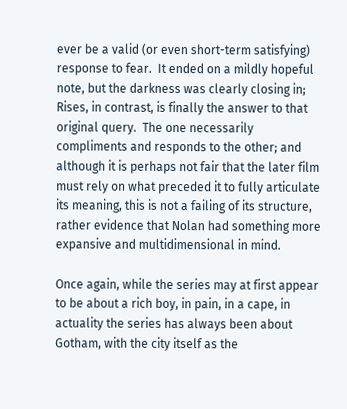ever be a valid (or even short-term satisfying) response to fear.  It ended on a mildly hopeful note, but the darkness was clearly closing in; Rises, in contrast, is finally the answer to that original query.  The one necessarily compliments and responds to the other; and although it is perhaps not fair that the later film must rely on what preceded it to fully articulate its meaning, this is not a failing of its structure, rather evidence that Nolan had something more expansive and multidimensional in mind.

Once again, while the series may at first appear to be about a rich boy, in pain, in a cape, in actuality the series has always been about Gotham, with the city itself as the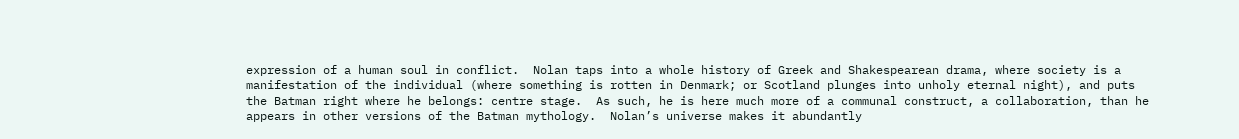expression of a human soul in conflict.  Nolan taps into a whole history of Greek and Shakespearean drama, where society is a manifestation of the individual (where something is rotten in Denmark; or Scotland plunges into unholy eternal night), and puts the Batman right where he belongs: centre stage.  As such, he is here much more of a communal construct, a collaboration, than he appears in other versions of the Batman mythology.  Nolan’s universe makes it abundantly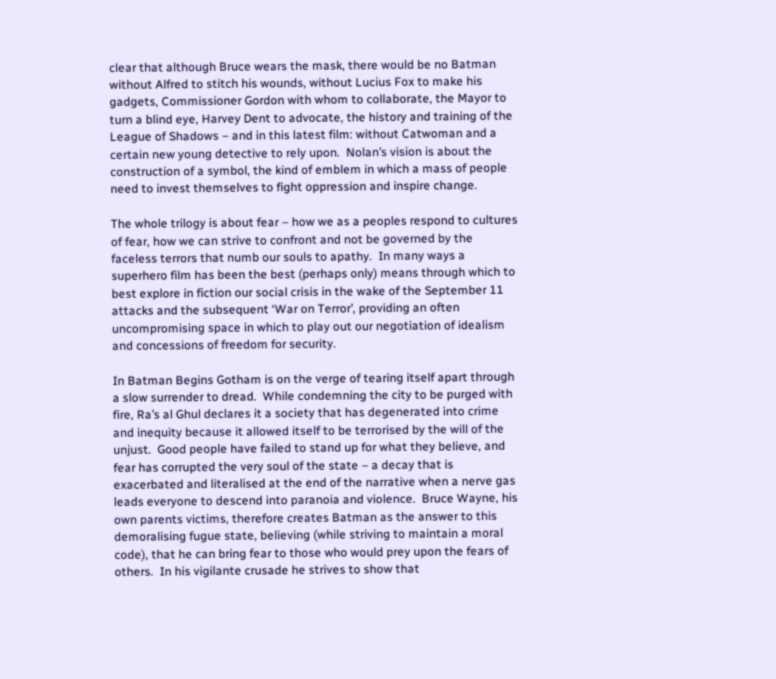clear that although Bruce wears the mask, there would be no Batman without Alfred to stitch his wounds, without Lucius Fox to make his gadgets, Commissioner Gordon with whom to collaborate, the Mayor to turn a blind eye, Harvey Dent to advocate, the history and training of the League of Shadows – and in this latest film: without Catwoman and a certain new young detective to rely upon.  Nolan’s vision is about the construction of a symbol, the kind of emblem in which a mass of people need to invest themselves to fight oppression and inspire change.

The whole trilogy is about fear – how we as a peoples respond to cultures of fear, how we can strive to confront and not be governed by the faceless terrors that numb our souls to apathy.  In many ways a superhero film has been the best (perhaps only) means through which to best explore in fiction our social crisis in the wake of the September 11 attacks and the subsequent ‘War on Terror’, providing an often uncompromising space in which to play out our negotiation of idealism and concessions of freedom for security.

In Batman Begins Gotham is on the verge of tearing itself apart through a slow surrender to dread.  While condemning the city to be purged with fire, Ra’s al Ghul declares it a society that has degenerated into crime and inequity because it allowed itself to be terrorised by the will of the unjust.  Good people have failed to stand up for what they believe, and fear has corrupted the very soul of the state – a decay that is exacerbated and literalised at the end of the narrative when a nerve gas leads everyone to descend into paranoia and violence.  Bruce Wayne, his own parents victims, therefore creates Batman as the answer to this demoralising fugue state, believing (while striving to maintain a moral code), that he can bring fear to those who would prey upon the fears of others.  In his vigilante crusade he strives to show that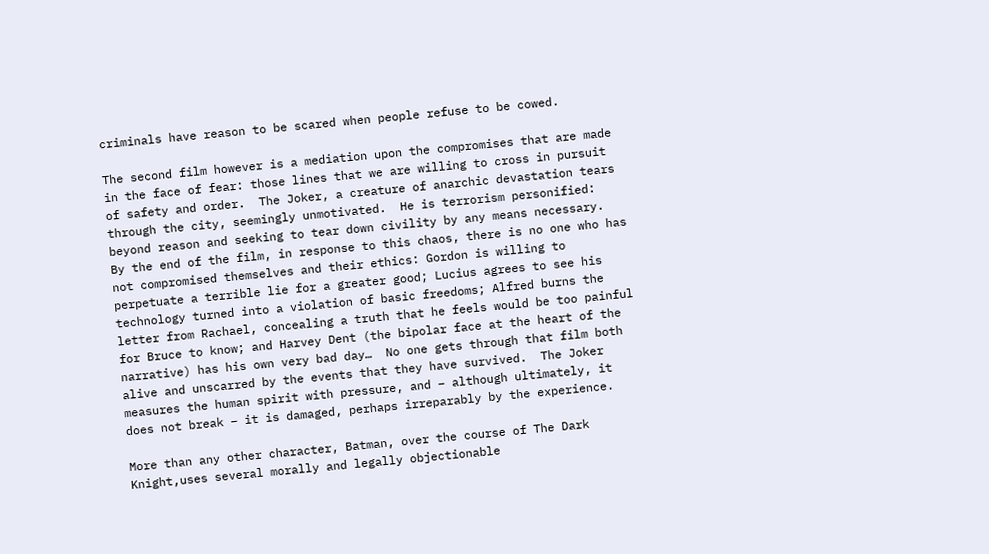criminals have reason to be scared when people refuse to be cowed.

The second film however is a mediation upon the compromises that are made in the face of fear: those lines that we are willing to cross in pursuit of safety and order.  The Joker, a creature of anarchic devastation tears through the city, seemingly unmotivated.  He is terrorism personified: beyond reason and seeking to tear down civility by any means necessary.  By the end of the film, in response to this chaos, there is no one who has not compromised themselves and their ethics: Gordon is willing to perpetuate a terrible lie for a greater good; Lucius agrees to see his technology turned into a violation of basic freedoms; Alfred burns the letter from Rachael, concealing a truth that he feels would be too painful for Bruce to know; and Harvey Dent (the bipolar face at the heart of the narrative) has his own very bad day…  No one gets through that film both alive and unscarred by the events that they have survived.  The Joker measures the human spirit with pressure, and – although ultimately, it does not break – it is damaged, perhaps irreparably by the experience.

More than any other character, Batman, over the course of The Dark Knight,uses several morally and legally objectionable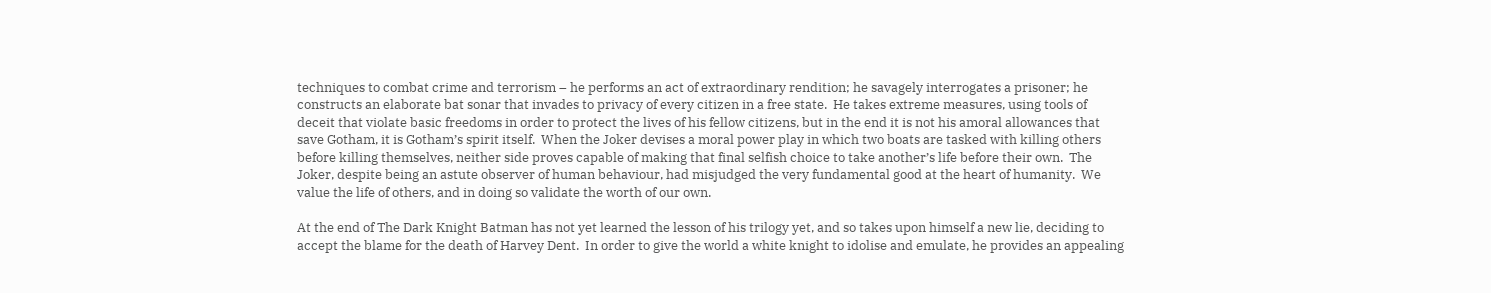techniques to combat crime and terrorism – he performs an act of extraordinary rendition; he savagely interrogates a prisoner; he constructs an elaborate bat sonar that invades to privacy of every citizen in a free state.  He takes extreme measures, using tools of deceit that violate basic freedoms in order to protect the lives of his fellow citizens, but in the end it is not his amoral allowances that save Gotham, it is Gotham’s spirit itself.  When the Joker devises a moral power play in which two boats are tasked with killing others before killing themselves, neither side proves capable of making that final selfish choice to take another’s life before their own.  The Joker, despite being an astute observer of human behaviour, had misjudged the very fundamental good at the heart of humanity.  We value the life of others, and in doing so validate the worth of our own.

At the end of The Dark Knight Batman has not yet learned the lesson of his trilogy yet, and so takes upon himself a new lie, deciding to accept the blame for the death of Harvey Dent.  In order to give the world a white knight to idolise and emulate, he provides an appealing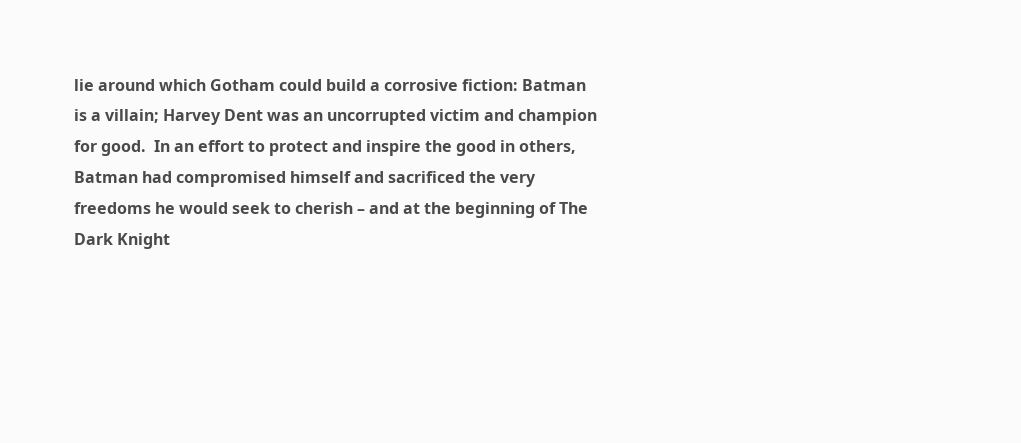lie around which Gotham could build a corrosive fiction: Batman is a villain; Harvey Dent was an uncorrupted victim and champion for good.  In an effort to protect and inspire the good in others, Batman had compromised himself and sacrificed the very freedoms he would seek to cherish – and at the beginning of The Dark Knight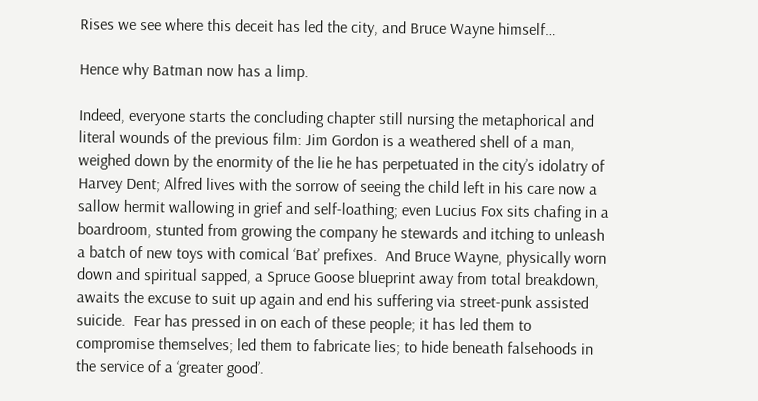Rises we see where this deceit has led the city, and Bruce Wayne himself…

Hence why Batman now has a limp.

Indeed, everyone starts the concluding chapter still nursing the metaphorical and literal wounds of the previous film: Jim Gordon is a weathered shell of a man, weighed down by the enormity of the lie he has perpetuated in the city’s idolatry of Harvey Dent; Alfred lives with the sorrow of seeing the child left in his care now a sallow hermit wallowing in grief and self-loathing; even Lucius Fox sits chafing in a boardroom, stunted from growing the company he stewards and itching to unleash a batch of new toys with comical ‘Bat’ prefixes.  And Bruce Wayne, physically worn down and spiritual sapped, a Spruce Goose blueprint away from total breakdown, awaits the excuse to suit up again and end his suffering via street-punk assisted suicide.  Fear has pressed in on each of these people; it has led them to compromise themselves; led them to fabricate lies; to hide beneath falsehoods in the service of a ‘greater good’.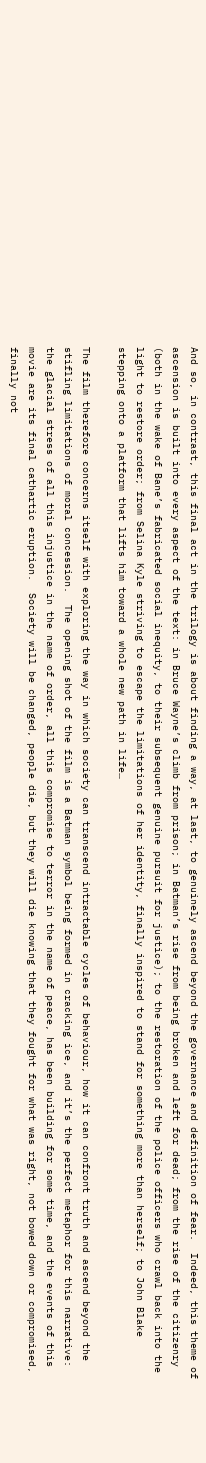And so, in contrast, this final act in the trilogy is about finding a way, at last, to genuinely ascend beyond the governance and definition of fear.  Indeed, this theme of ascension is built into every aspect of the text: in Bruce Wayne’s climb from prison; in Batman’s rise from being broken and left for dead; from the rise of the citizenry (both in the wake of Bane’s fabricated social inequity, to their subsequent genuine pursuit for justice); to the restoration of the police officers who crawl back into the light to restore order; from Selina Kyle striving to escape the limitations of her identity, finally inspired to stand for something more than herself; to John Blake stepping onto a platform that lifts him toward a whole new path in life…

The film therefore concerns itself with exploring the way in which society can transcend intractable cycles of behaviour, how it can confront truth and ascend beyond the stifling limitations of moral concession.  The opening shot of the film is a Batman symbol being formed in cracking ice, and it’s the perfect metaphor for this narrative: the glacial stress of all this injustice in the name of order, all this compromise to terror in the name of peace, has been building for some time, and the events of this movie are its final cathartic eruption.  Society will be changed, people die, but they will die knowing that they fought for what was right, not bowed down or compromised, finally not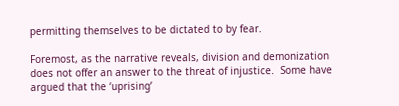permitting themselves to be dictated to by fear.

Foremost, as the narrative reveals, division and demonization does not offer an answer to the threat of injustice.  Some have argued that the ‘uprising’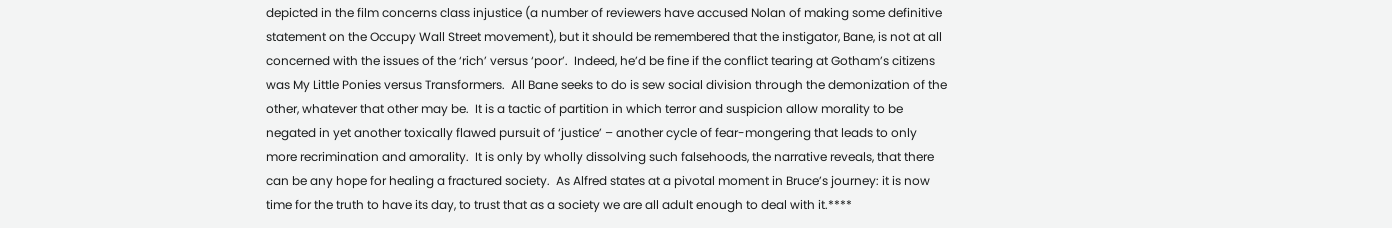depicted in the film concerns class injustice (a number of reviewers have accused Nolan of making some definitive statement on the Occupy Wall Street movement), but it should be remembered that the instigator, Bane, is not at all concerned with the issues of the ‘rich’ versus ‘poor’.  Indeed, he’d be fine if the conflict tearing at Gotham’s citizens was My Little Ponies versus Transformers.  All Bane seeks to do is sew social division through the demonization of the other, whatever that other may be.  It is a tactic of partition in which terror and suspicion allow morality to be negated in yet another toxically flawed pursuit of ‘justice’ – another cycle of fear-mongering that leads to only more recrimination and amorality.  It is only by wholly dissolving such falsehoods, the narrative reveals, that there can be any hope for healing a fractured society.  As Alfred states at a pivotal moment in Bruce’s journey: it is now time for the truth to have its day, to trust that as a society we are all adult enough to deal with it.****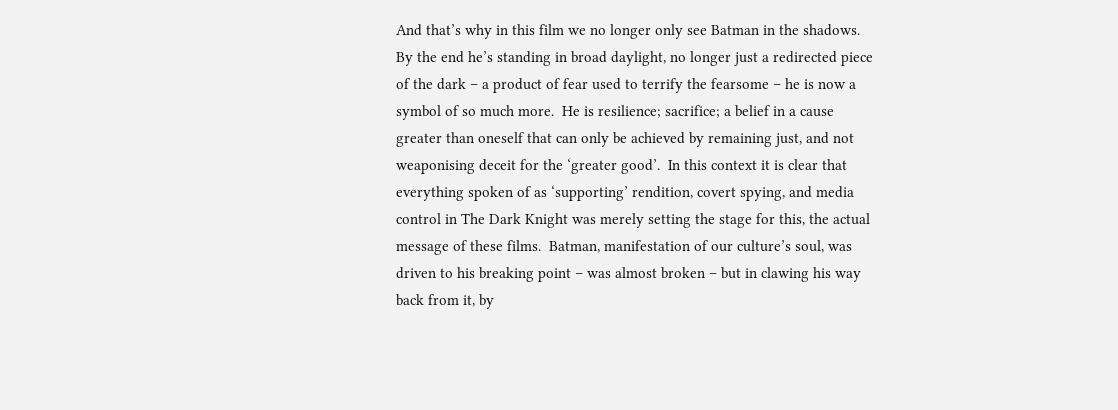And that’s why in this film we no longer only see Batman in the shadows.  By the end he’s standing in broad daylight, no longer just a redirected piece of the dark – a product of fear used to terrify the fearsome – he is now a symbol of so much more.  He is resilience; sacrifice; a belief in a cause greater than oneself that can only be achieved by remaining just, and not weaponising deceit for the ‘greater good’.  In this context it is clear that everything spoken of as ‘supporting’ rendition, covert spying, and media control in The Dark Knight was merely setting the stage for this, the actual message of these films.  Batman, manifestation of our culture’s soul, was driven to his breaking point – was almost broken – but in clawing his way back from it, by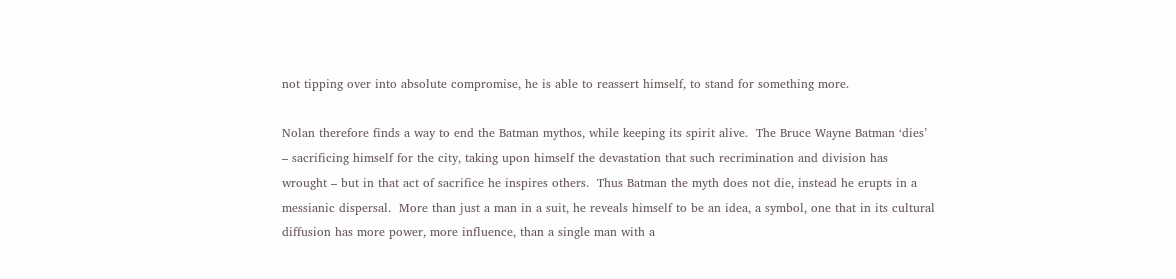not tipping over into absolute compromise, he is able to reassert himself, to stand for something more.

Nolan therefore finds a way to end the Batman mythos, while keeping its spirit alive.  The Bruce Wayne Batman ‘dies’ – sacrificing himself for the city, taking upon himself the devastation that such recrimination and division has wrought – but in that act of sacrifice he inspires others.  Thus Batman the myth does not die, instead he erupts in a messianic dispersal.  More than just a man in a suit, he reveals himself to be an idea, a symbol, one that in its cultural diffusion has more power, more influence, than a single man with a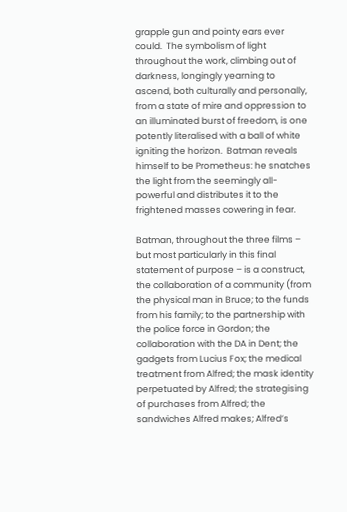grapple gun and pointy ears ever could.  The symbolism of light throughout the work, climbing out of darkness, longingly yearning to ascend, both culturally and personally, from a state of mire and oppression to an illuminated burst of freedom, is one potently literalised with a ball of white igniting the horizon.  Batman reveals himself to be Prometheus: he snatches the light from the seemingly all-powerful and distributes it to the frightened masses cowering in fear.

Batman, throughout the three films – but most particularly in this final statement of purpose – is a construct, the collaboration of a community (from the physical man in Bruce; to the funds from his family; to the partnership with the police force in Gordon; the collaboration with the DA in Dent; the gadgets from Lucius Fox; the medical treatment from Alfred; the mask identity perpetuated by Alfred; the strategising of purchases from Alfred; the sandwiches Alfred makes; Alfred’s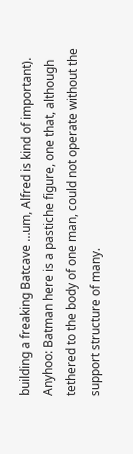building a freaking Batcave …um, Alfred is kind of important).  Anyhoo: Batman here is a pastiche figure, one that, although tethered to the body of one man, could not operate without the support structure of many.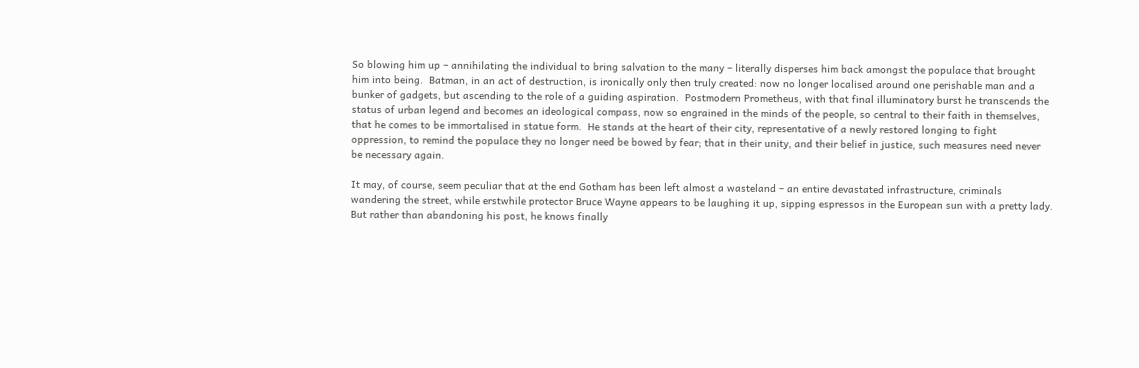So blowing him up – annihilating the individual to bring salvation to the many – literally disperses him back amongst the populace that brought him into being.  Batman, in an act of destruction, is ironically only then truly created: now no longer localised around one perishable man and a bunker of gadgets, but ascending to the role of a guiding aspiration.  Postmodern Prometheus, with that final illuminatory burst he transcends the status of urban legend and becomes an ideological compass, now so engrained in the minds of the people, so central to their faith in themselves, that he comes to be immortalised in statue form.  He stands at the heart of their city, representative of a newly restored longing to fight oppression, to remind the populace they no longer need be bowed by fear; that in their unity, and their belief in justice, such measures need never be necessary again.

It may, of course, seem peculiar that at the end Gotham has been left almost a wasteland – an entire devastated infrastructure, criminals wandering the street, while erstwhile protector Bruce Wayne appears to be laughing it up, sipping espressos in the European sun with a pretty lady.  But rather than abandoning his post, he knows finally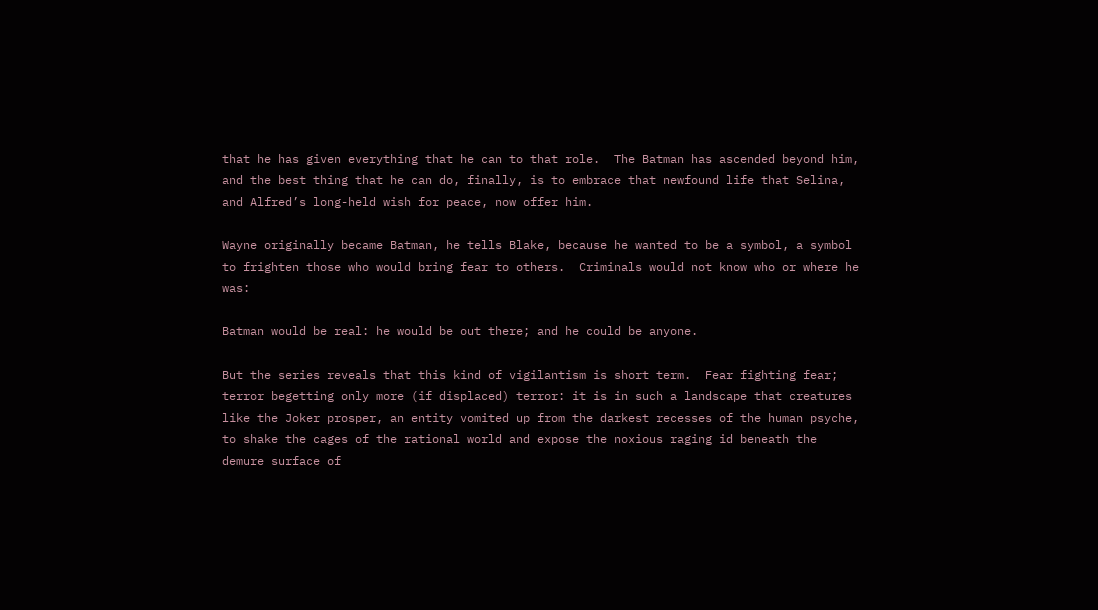that he has given everything that he can to that role.  The Batman has ascended beyond him, and the best thing that he can do, finally, is to embrace that newfound life that Selina, and Alfred’s long-held wish for peace, now offer him.

Wayne originally became Batman, he tells Blake, because he wanted to be a symbol, a symbol to frighten those who would bring fear to others.  Criminals would not know who or where he was:

Batman would be real: he would be out there; and he could be anyone.

But the series reveals that this kind of vigilantism is short term.  Fear fighting fear; terror begetting only more (if displaced) terror: it is in such a landscape that creatures like the Joker prosper, an entity vomited up from the darkest recesses of the human psyche, to shake the cages of the rational world and expose the noxious raging id beneath the demure surface of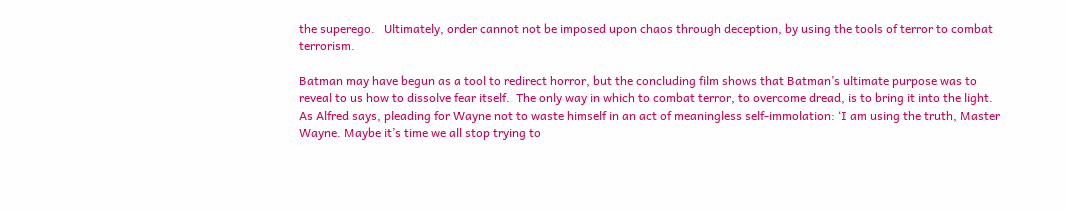the superego.   Ultimately, order cannot not be imposed upon chaos through deception, by using the tools of terror to combat terrorism.

Batman may have begun as a tool to redirect horror, but the concluding film shows that Batman’s ultimate purpose was to reveal to us how to dissolve fear itself.  The only way in which to combat terror, to overcome dread, is to bring it into the light.  As Alfred says, pleading for Wayne not to waste himself in an act of meaningless self-immolation: ‘I am using the truth, Master Wayne. Maybe it’s time we all stop trying to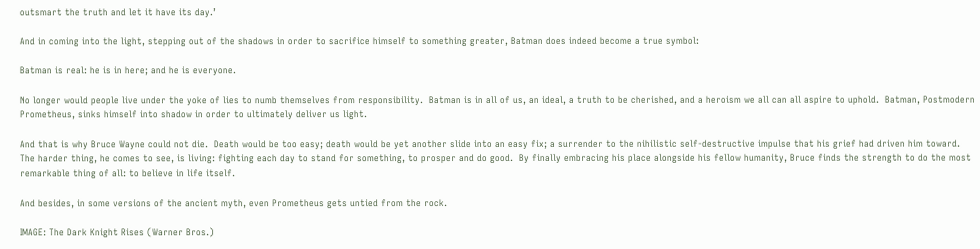outsmart the truth and let it have its day.’

And in coming into the light, stepping out of the shadows in order to sacrifice himself to something greater, Batman does indeed become a true symbol:

Batman is real: he is in here; and he is everyone.

No longer would people live under the yoke of lies to numb themselves from responsibility.  Batman is in all of us, an ideal, a truth to be cherished, and a heroism we all can all aspire to uphold.  Batman, Postmodern Prometheus, sinks himself into shadow in order to ultimately deliver us light.

And that is why Bruce Wayne could not die.  Death would be too easy; death would be yet another slide into an easy fix; a surrender to the nihilistic self-destructive impulse that his grief had driven him toward.  The harder thing, he comes to see, is living: fighting each day to stand for something, to prosper and do good.  By finally embracing his place alongside his fellow humanity, Bruce finds the strength to do the most remarkable thing of all: to believe in life itself.

And besides, in some versions of the ancient myth, even Prometheus gets untied from the rock.

IMAGE: The Dark Knight Rises (Warner Bros.)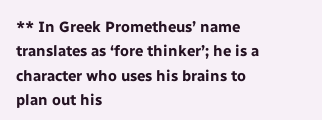** In Greek Prometheus’ name translates as ‘fore thinker’; he is a character who uses his brains to plan out his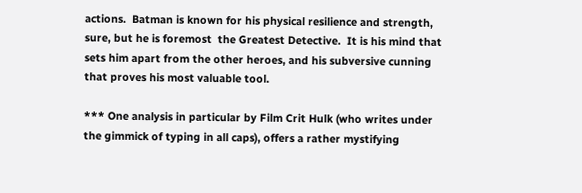actions.  Batman is known for his physical resilience and strength, sure, but he is foremost  the Greatest Detective.  It is his mind that sets him apart from the other heroes, and his subversive cunning that proves his most valuable tool.

*** One analysis in particular by Film Crit Hulk (who writes under the gimmick of typing in all caps), offers a rather mystifying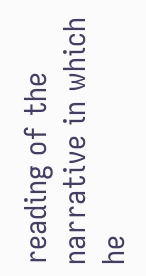reading of the narrative in which he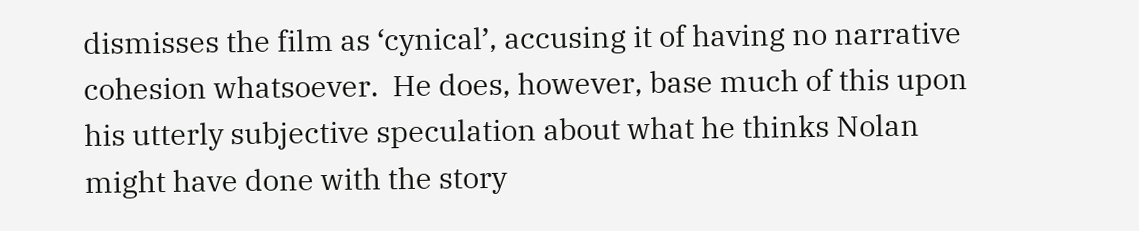dismisses the film as ‘cynical’, accusing it of having no narrative cohesion whatsoever.  He does, however, base much of this upon his utterly subjective speculation about what he thinks Nolan might have done with the story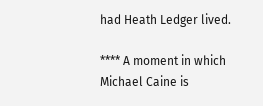had Heath Ledger lived.

**** A moment in which Michael Caine is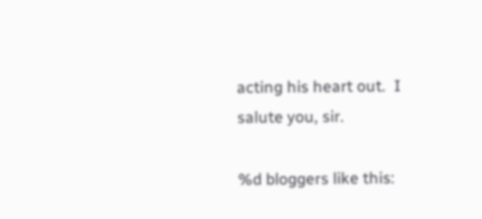acting his heart out.  I salute you, sir.

%d bloggers like this: